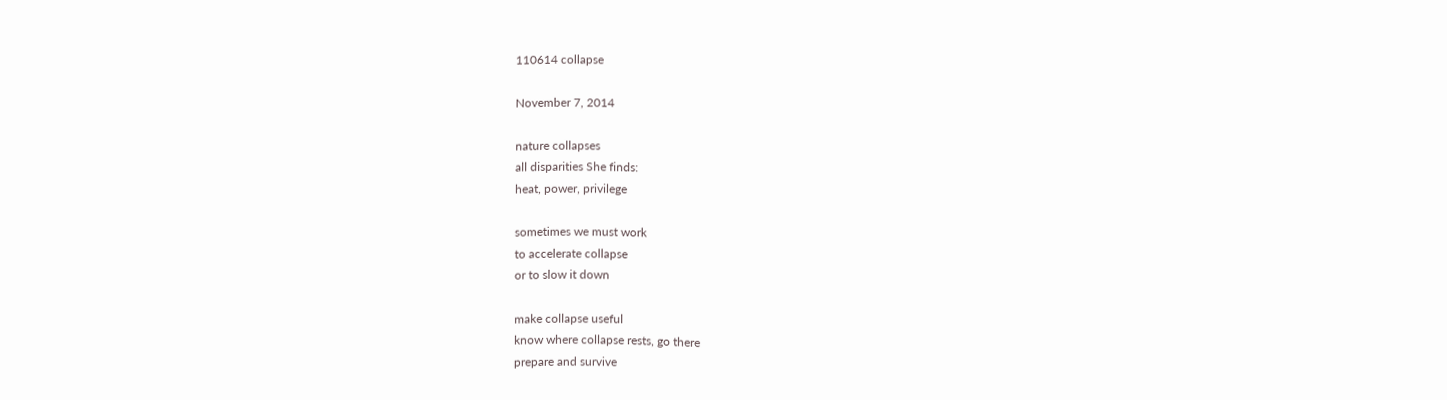110614 collapse

November 7, 2014

nature collapses
all disparities She finds:
heat, power, privilege

sometimes we must work
to accelerate collapse
or to slow it down

make collapse useful
know where collapse rests, go there
prepare and survive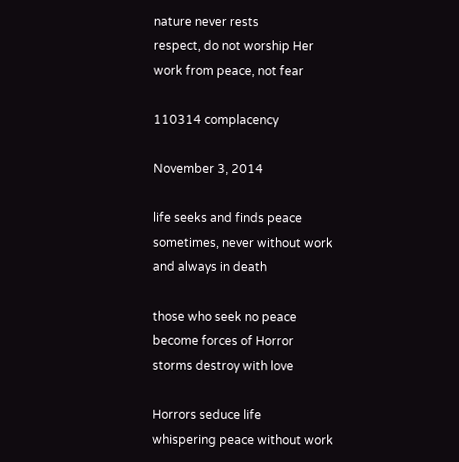nature never rests
respect, do not worship Her
work from peace, not fear

110314 complacency

November 3, 2014

life seeks and finds peace
sometimes, never without work
and always in death

those who seek no peace
become forces of Horror
storms destroy with love

Horrors seduce life
whispering peace without work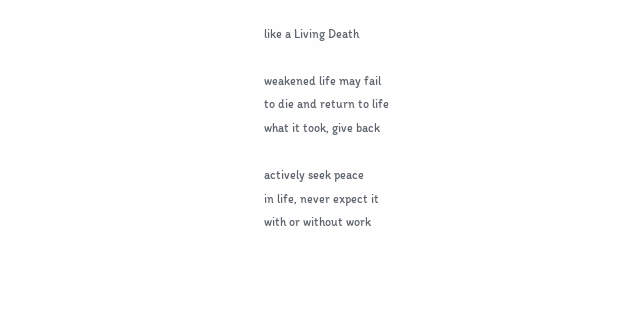like a Living Death

weakened life may fail
to die and return to life
what it took, give back

actively seek peace
in life, never expect it
with or without work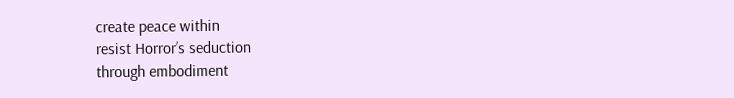create peace within
resist Horror’s seduction
through embodiment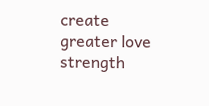create greater love
strength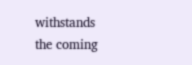withstands the coming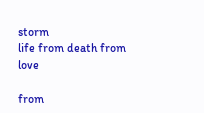storm
life from death from love

from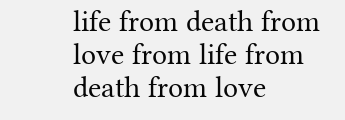life from death from
love from life from death from love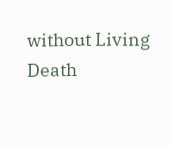without Living Death